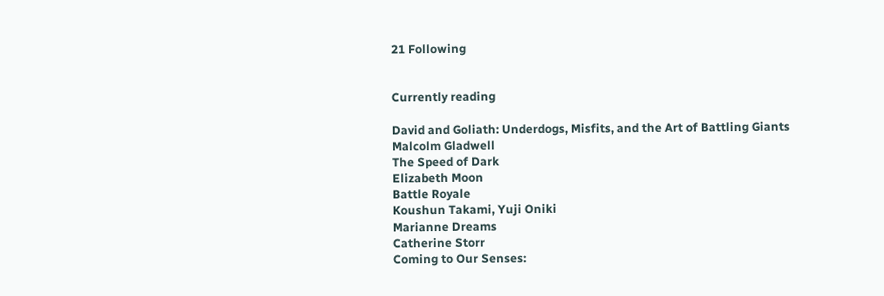21 Following


Currently reading

David and Goliath: Underdogs, Misfits, and the Art of Battling Giants
Malcolm Gladwell
The Speed of Dark
Elizabeth Moon
Battle Royale
Koushun Takami, Yuji Oniki
Marianne Dreams
Catherine Storr
Coming to Our Senses: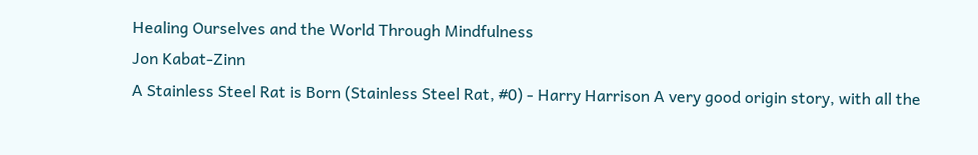Healing Ourselves and the World Through Mindfulness
Jon Kabat-Zinn
A Stainless Steel Rat is Born (Stainless Steel Rat, #0) - Harry Harrison A very good origin story, with all the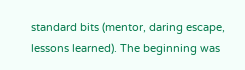standard bits (mentor, daring escape, lessons learned). The beginning was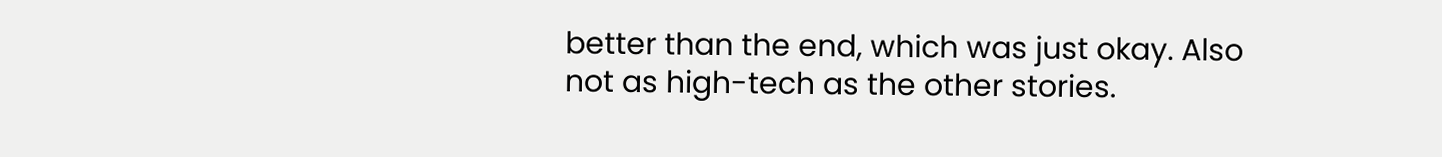better than the end, which was just okay. Also not as high-tech as the other stories.